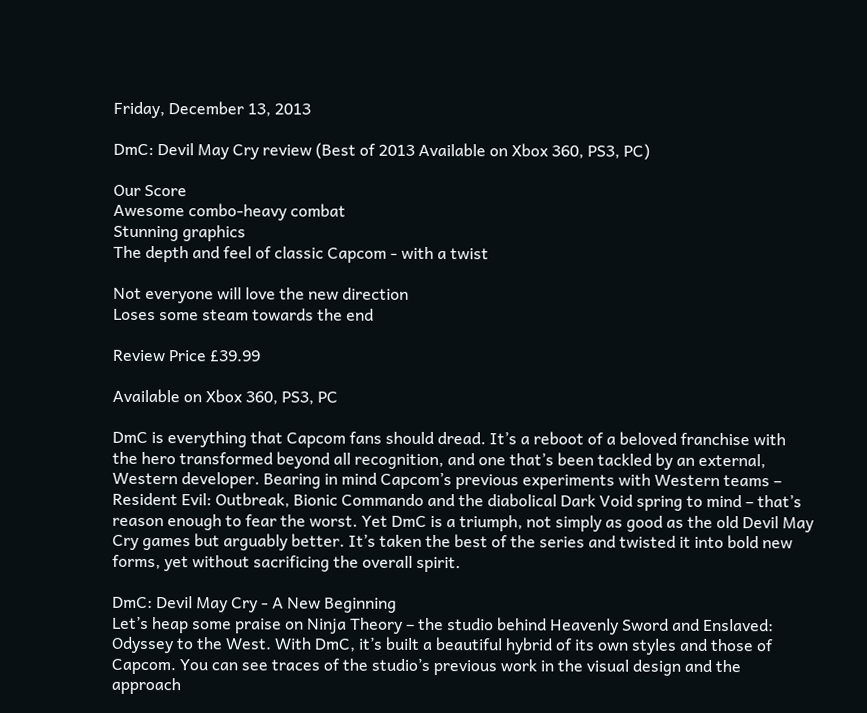Friday, December 13, 2013

DmC: Devil May Cry review (Best of 2013 Available on Xbox 360, PS3, PC)

Our Score
Awesome combo-heavy combat
Stunning graphics
The depth and feel of classic Capcom - with a twist

Not everyone will love the new direction
Loses some steam towards the end

Review Price £39.99

Available on Xbox 360, PS3, PC

DmC is everything that Capcom fans should dread. It’s a reboot of a beloved franchise with the hero transformed beyond all recognition, and one that’s been tackled by an external, Western developer. Bearing in mind Capcom’s previous experiments with Western teams – Resident Evil: Outbreak, Bionic Commando and the diabolical Dark Void spring to mind – that’s reason enough to fear the worst. Yet DmC is a triumph, not simply as good as the old Devil May Cry games but arguably better. It’s taken the best of the series and twisted it into bold new forms, yet without sacrificing the overall spirit.

DmC: Devil May Cry - A New Beginning
Let’s heap some praise on Ninja Theory – the studio behind Heavenly Sword and Enslaved: Odyssey to the West. With DmC, it’s built a beautiful hybrid of its own styles and those of Capcom. You can see traces of the studio’s previous work in the visual design and the approach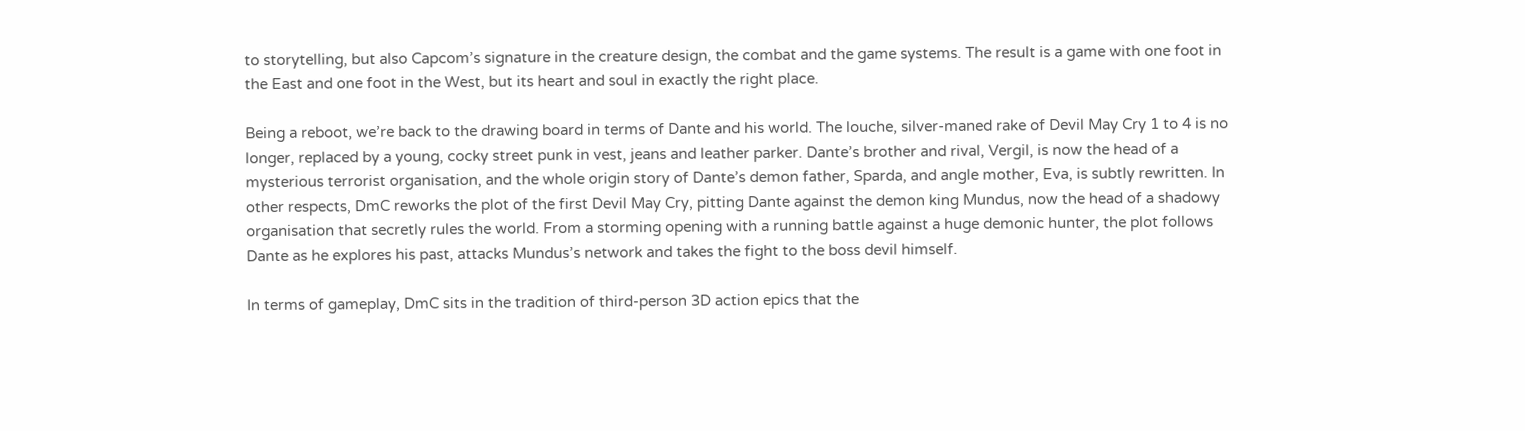to storytelling, but also Capcom’s signature in the creature design, the combat and the game systems. The result is a game with one foot in the East and one foot in the West, but its heart and soul in exactly the right place.

Being a reboot, we’re back to the drawing board in terms of Dante and his world. The louche, silver-maned rake of Devil May Cry 1 to 4 is no longer, replaced by a young, cocky street punk in vest, jeans and leather parker. Dante’s brother and rival, Vergil, is now the head of a mysterious terrorist organisation, and the whole origin story of Dante’s demon father, Sparda, and angle mother, Eva, is subtly rewritten. In other respects, DmC reworks the plot of the first Devil May Cry, pitting Dante against the demon king Mundus, now the head of a shadowy organisation that secretly rules the world. From a storming opening with a running battle against a huge demonic hunter, the plot follows Dante as he explores his past, attacks Mundus’s network and takes the fight to the boss devil himself.

In terms of gameplay, DmC sits in the tradition of third-person 3D action epics that the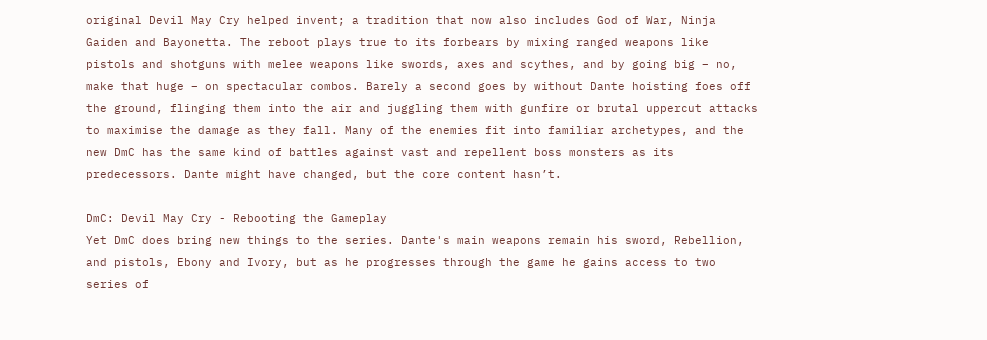original Devil May Cry helped invent; a tradition that now also includes God of War, Ninja Gaiden and Bayonetta. The reboot plays true to its forbears by mixing ranged weapons like pistols and shotguns with melee weapons like swords, axes and scythes, and by going big – no, make that huge – on spectacular combos. Barely a second goes by without Dante hoisting foes off the ground, flinging them into the air and juggling them with gunfire or brutal uppercut attacks to maximise the damage as they fall. Many of the enemies fit into familiar archetypes, and the new DmC has the same kind of battles against vast and repellent boss monsters as its predecessors. Dante might have changed, but the core content hasn’t.

DmC: Devil May Cry - Rebooting the Gameplay
Yet DmC does bring new things to the series. Dante's main weapons remain his sword, Rebellion, and pistols, Ebony and Ivory, but as he progresses through the game he gains access to two series of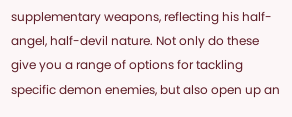supplementary weapons, reflecting his half-angel, half-devil nature. Not only do these give you a range of options for tackling specific demon enemies, but also open up an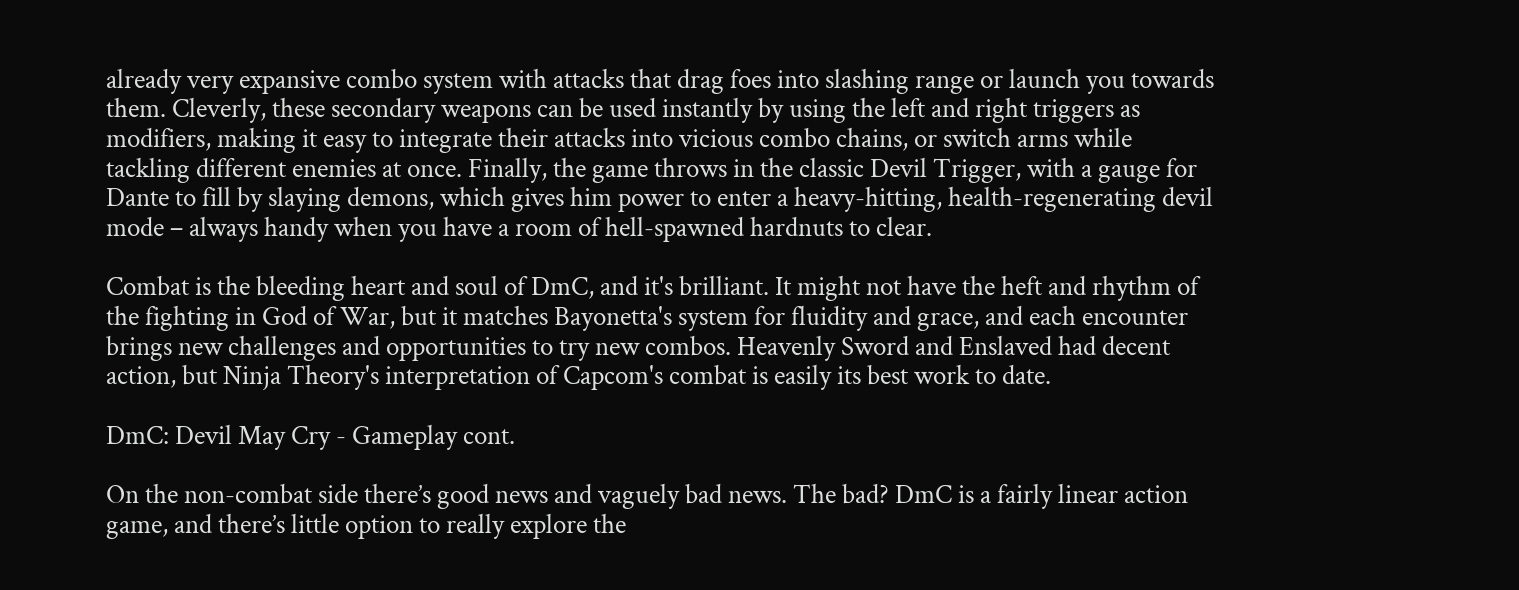already very expansive combo system with attacks that drag foes into slashing range or launch you towards them. Cleverly, these secondary weapons can be used instantly by using the left and right triggers as modifiers, making it easy to integrate their attacks into vicious combo chains, or switch arms while tackling different enemies at once. Finally, the game throws in the classic Devil Trigger, with a gauge for Dante to fill by slaying demons, which gives him power to enter a heavy-hitting, health-regenerating devil mode – always handy when you have a room of hell-spawned hardnuts to clear.

Combat is the bleeding heart and soul of DmC, and it's brilliant. It might not have the heft and rhythm of the fighting in God of War, but it matches Bayonetta's system for fluidity and grace, and each encounter brings new challenges and opportunities to try new combos. Heavenly Sword and Enslaved had decent action, but Ninja Theory's interpretation of Capcom's combat is easily its best work to date.

DmC: Devil May Cry - Gameplay cont.

On the non-combat side there’s good news and vaguely bad news. The bad? DmC is a fairly linear action game, and there’s little option to really explore the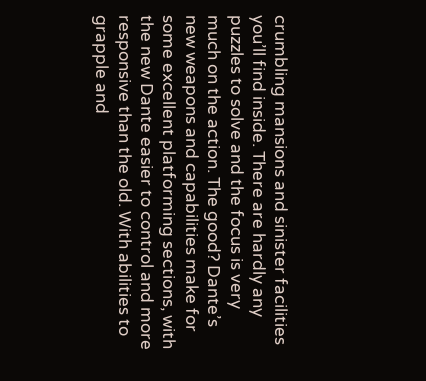crumbling mansions and sinister facilities you’ll find inside. There are hardly any puzzles to solve and the focus is very much on the action. The good? Dante’s new weapons and capabilities make for some excellent platforming sections, with the new Dante easier to control and more responsive than the old. With abilities to grapple and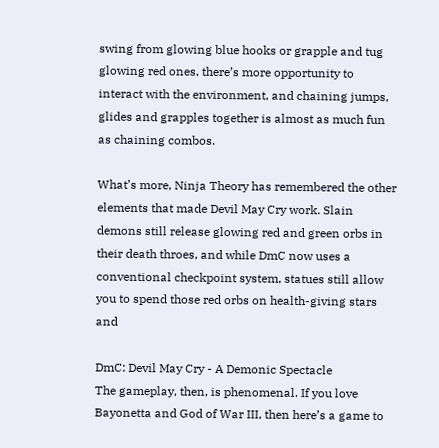swing from glowing blue hooks or grapple and tug glowing red ones, there’s more opportunity to interact with the environment, and chaining jumps, glides and grapples together is almost as much fun as chaining combos.

What’s more, Ninja Theory has remembered the other elements that made Devil May Cry work. Slain demons still release glowing red and green orbs in their death throes, and while DmC now uses a conventional checkpoint system, statues still allow you to spend those red orbs on health-giving stars and

DmC: Devil May Cry - A Demonic Spectacle
The gameplay, then, is phenomenal. If you love Bayonetta and God of War III, then here’s a game to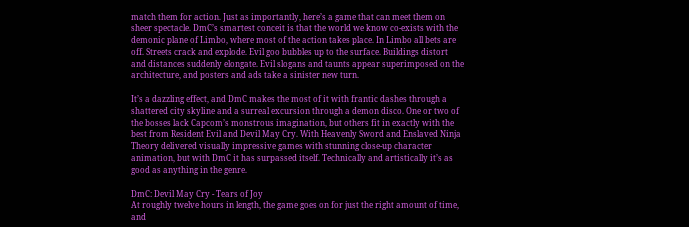match them for action. Just as importantly, here’s a game that can meet them on sheer spectacle. DmC’s smartest conceit is that the world we know co-exists with the demonic plane of Limbo, where most of the action takes place. In Limbo all bets are off. Streets crack and explode. Evil goo bubbles up to the surface. Buildings distort and distances suddenly elongate. Evil slogans and taunts appear superimposed on the architecture, and posters and ads take a sinister new turn.

It’s a dazzling effect, and DmC makes the most of it with frantic dashes through a shattered city skyline and a surreal excursion through a demon disco. One or two of the bosses lack Capcom’s monstrous imagination, but others fit in exactly with the best from Resident Evil and Devil May Cry. With Heavenly Sword and Enslaved Ninja Theory delivered visually impressive games with stunning close-up character animation, but with DmC it has surpassed itself. Technically and artistically it’s as good as anything in the genre.

DmC: Devil May Cry - Tears of Joy
At roughly twelve hours in length, the game goes on for just the right amount of time, and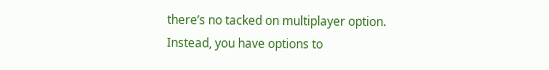there’s no tacked on multiplayer option. Instead, you have options to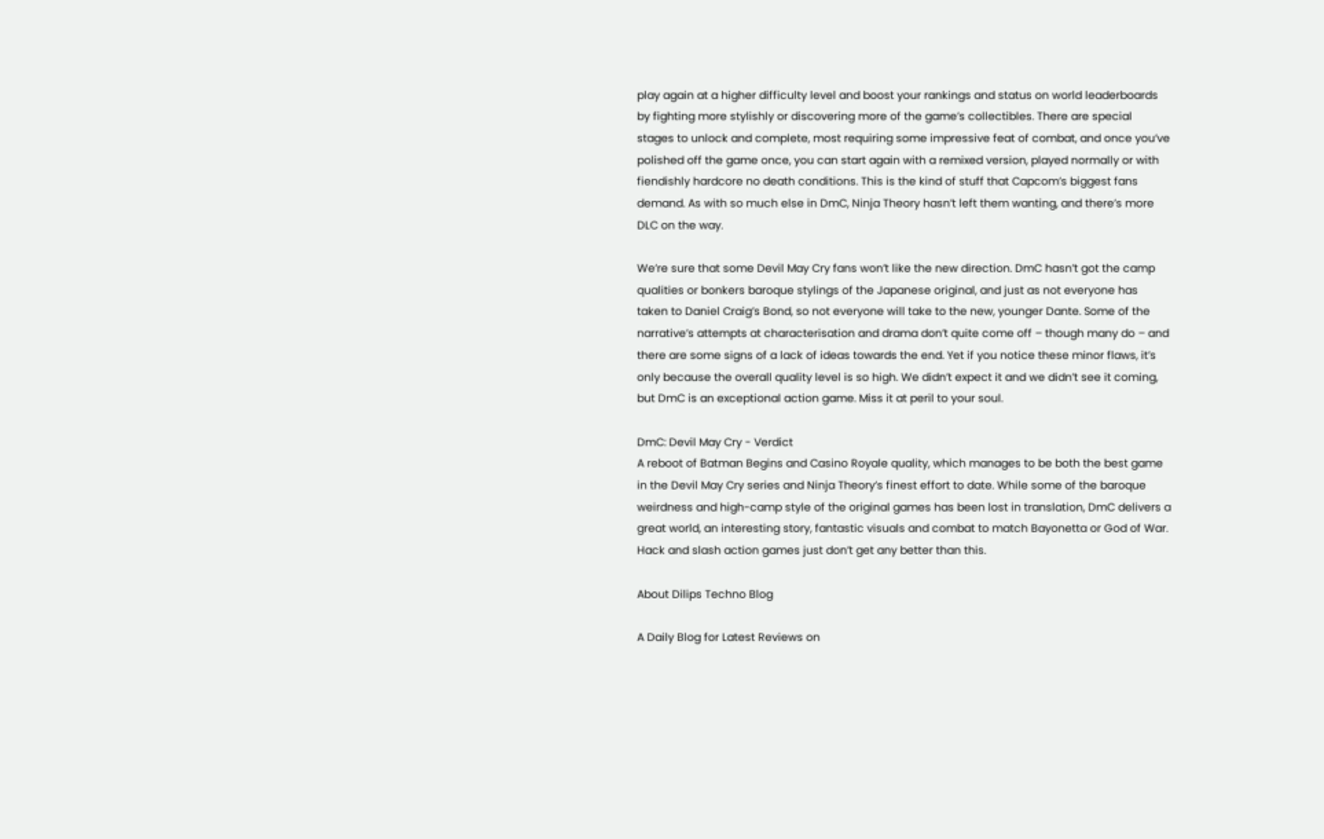play again at a higher difficulty level and boost your rankings and status on world leaderboards by fighting more stylishly or discovering more of the game’s collectibles. There are special stages to unlock and complete, most requiring some impressive feat of combat, and once you’ve polished off the game once, you can start again with a remixed version, played normally or with fiendishly hardcore no death conditions. This is the kind of stuff that Capcom’s biggest fans demand. As with so much else in DmC, Ninja Theory hasn’t left them wanting, and there’s more DLC on the way.

We’re sure that some Devil May Cry fans won’t like the new direction. DmC hasn’t got the camp qualities or bonkers baroque stylings of the Japanese original, and just as not everyone has taken to Daniel Craig’s Bond, so not everyone will take to the new, younger Dante. Some of the narrative’s attempts at characterisation and drama don’t quite come off – though many do – and there are some signs of a lack of ideas towards the end. Yet if you notice these minor flaws, it’s only because the overall quality level is so high. We didn’t expect it and we didn’t see it coming, but DmC is an exceptional action game. Miss it at peril to your soul.

DmC: Devil May Cry - Verdict
A reboot of Batman Begins and Casino Royale quality, which manages to be both the best game in the Devil May Cry series and Ninja Theory’s finest effort to date. While some of the baroque weirdness and high-camp style of the original games has been lost in translation, DmC delivers a great world, an interesting story, fantastic visuals and combat to match Bayonetta or God of War. Hack and slash action games just don’t get any better than this.

About Dilips Techno Blog

A Daily Blog for Latest Reviews on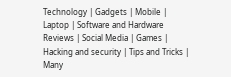Technology | Gadgets | Mobile | Laptop | Software and Hardware Reviews | Social Media | Games | Hacking and security | Tips and Tricks | Many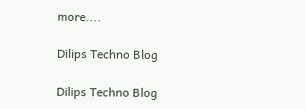more....

Dilips Techno Blog

Dilips Techno Blog